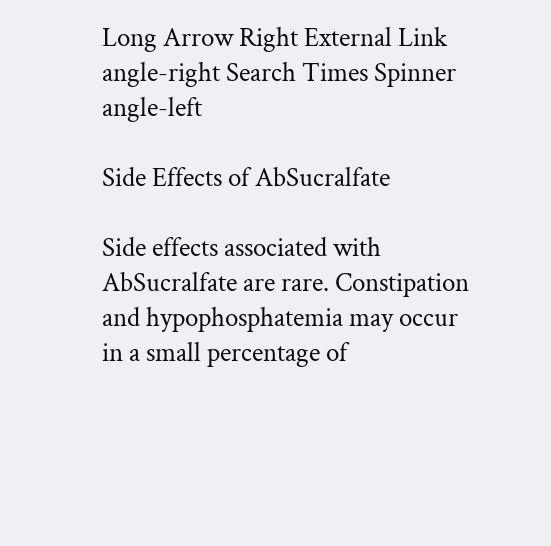Long Arrow Right External Link angle-right Search Times Spinner angle-left

Side Effects of AbSucralfate

Side effects associated with AbSucralfate are rare. Constipation and hypophosphatemia may occur in a small percentage of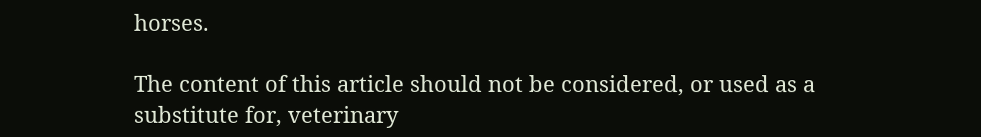horses.

The content of this article should not be considered, or used as a substitute for, veterinary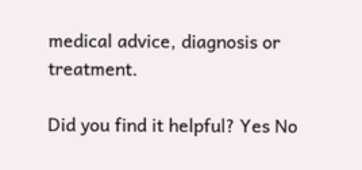medical advice, diagnosis or treatment.

Did you find it helpful? Yes No